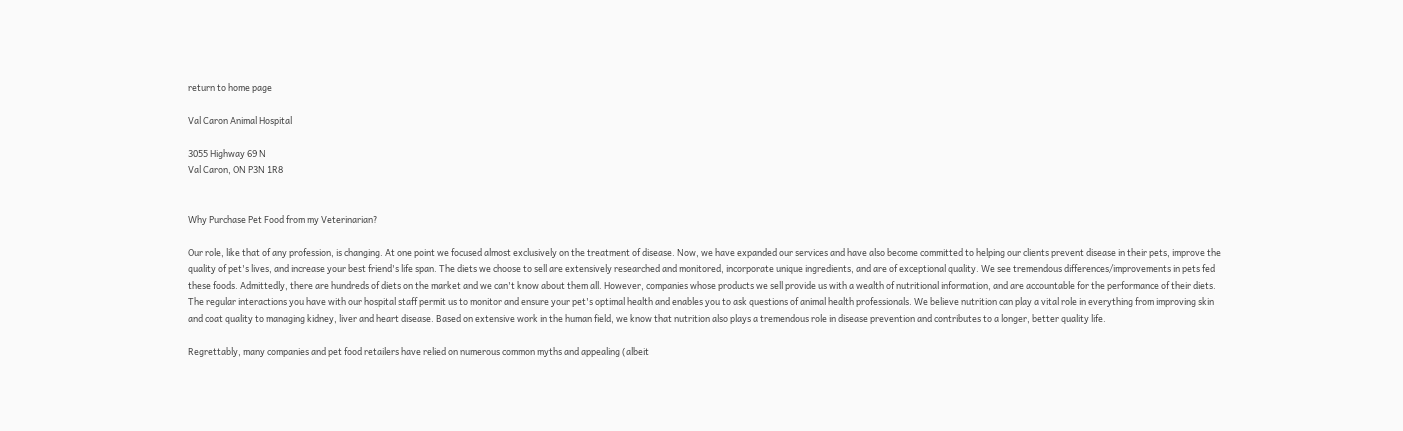return to home page

Val Caron Animal Hospital

3055 Highway 69 N
Val Caron, ON P3N 1R8


Why Purchase Pet Food from my Veterinarian?

Our role, like that of any profession, is changing. At one point we focused almost exclusively on the treatment of disease. Now, we have expanded our services and have also become committed to helping our clients prevent disease in their pets, improve the quality of pet's lives, and increase your best friend's life span. The diets we choose to sell are extensively researched and monitored, incorporate unique ingredients, and are of exceptional quality. We see tremendous differences/improvements in pets fed these foods. Admittedly, there are hundreds of diets on the market and we can't know about them all. However, companies whose products we sell provide us with a wealth of nutritional information, and are accountable for the performance of their diets. The regular interactions you have with our hospital staff permit us to monitor and ensure your pet's optimal health and enables you to ask questions of animal health professionals. We believe nutrition can play a vital role in everything from improving skin and coat quality to managing kidney, liver and heart disease. Based on extensive work in the human field, we know that nutrition also plays a tremendous role in disease prevention and contributes to a longer, better quality life.

Regrettably, many companies and pet food retailers have relied on numerous common myths and appealing (albeit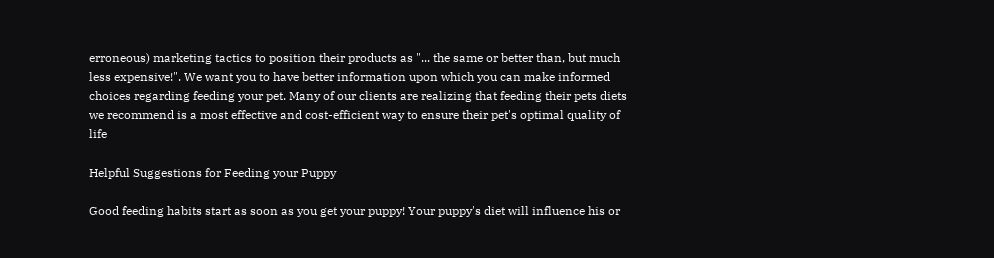erroneous) marketing tactics to position their products as "... the same or better than, but much less expensive!". We want you to have better information upon which you can make informed choices regarding feeding your pet. Many of our clients are realizing that feeding their pets diets we recommend is a most effective and cost-efficient way to ensure their pet's optimal quality of life

Helpful Suggestions for Feeding your Puppy

Good feeding habits start as soon as you get your puppy! Your puppy's diet will influence his or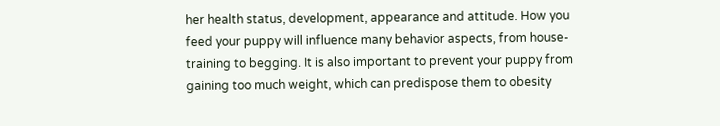her health status, development, appearance and attitude. How you feed your puppy will influence many behavior aspects, from house-training to begging. It is also important to prevent your puppy from gaining too much weight, which can predispose them to obesity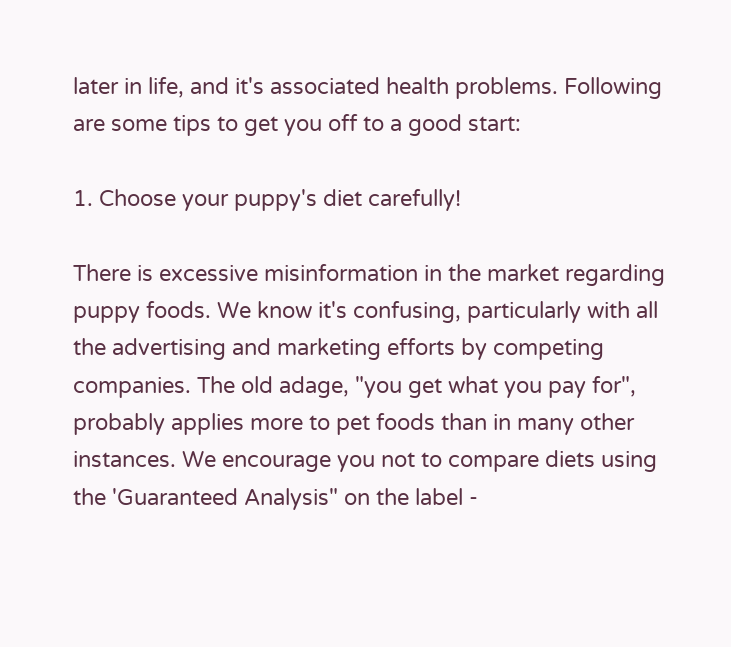later in life, and it's associated health problems. Following are some tips to get you off to a good start:

1. Choose your puppy's diet carefully!

There is excessive misinformation in the market regarding puppy foods. We know it's confusing, particularly with all the advertising and marketing efforts by competing companies. The old adage, "you get what you pay for", probably applies more to pet foods than in many other instances. We encourage you not to compare diets using the 'Guaranteed Analysis" on the label -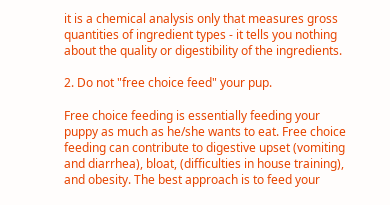it is a chemical analysis only that measures gross quantities of ingredient types - it tells you nothing about the quality or digestibility of the ingredients.

2. Do not "free choice feed" your pup.

Free choice feeding is essentially feeding your puppy as much as he/she wants to eat. Free choice feeding can contribute to digestive upset (vomiting and diarrhea), bloat, (difficulties in house training), and obesity. The best approach is to feed your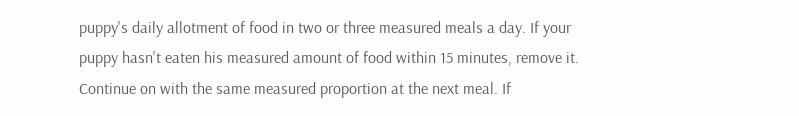puppy's daily allotment of food in two or three measured meals a day. If your puppy hasn't eaten his measured amount of food within 15 minutes, remove it. Continue on with the same measured proportion at the next meal. If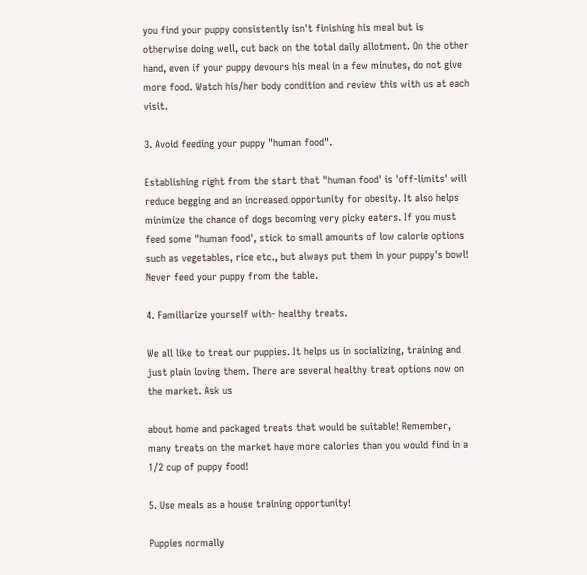you find your puppy consistently isn't finishing his meal but is otherwise doing well, cut back on the total daily allotment. On the other hand, even if your puppy devours his meal in a few minutes, do not give more food. Watch his/her body condition and review this with us at each visit.

3. Avoid feeding your puppy "human food".

Establishing right from the start that "human food' is 'off-limits' will reduce begging and an increased opportunity for obesity. It also helps minimize the chance of dogs becoming very picky eaters. If you must feed some "human food', stick to small amounts of low calorie options such as vegetables, rice etc., but always put them in your puppy's bowl! Never feed your puppy from the table.

4. Familiarize yourself with- healthy treats.

We all like to treat our puppies. It helps us in socializing, training and just plain loving them. There are several healthy treat options now on the market. Ask us

about home and packaged treats that would be suitable! Remember, many treats on the market have more calories than you would find in a 1/2 cup of puppy food!

5. Use meals as a house training opportunity!

Puppies normally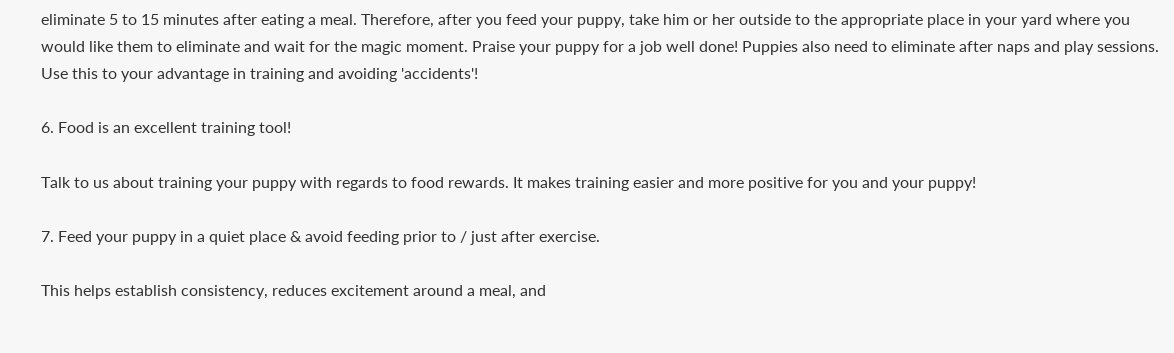eliminate 5 to 15 minutes after eating a meal. Therefore, after you feed your puppy, take him or her outside to the appropriate place in your yard where you would like them to eliminate and wait for the magic moment. Praise your puppy for a job well done! Puppies also need to eliminate after naps and play sessions. Use this to your advantage in training and avoiding 'accidents'!

6. Food is an excellent training tool!

Talk to us about training your puppy with regards to food rewards. It makes training easier and more positive for you and your puppy!

7. Feed your puppy in a quiet place & avoid feeding prior to / just after exercise.

This helps establish consistency, reduces excitement around a meal, and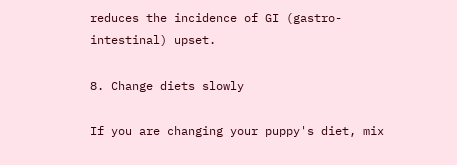reduces the incidence of GI (gastro-intestinal) upset.

8. Change diets slowly

If you are changing your puppy's diet, mix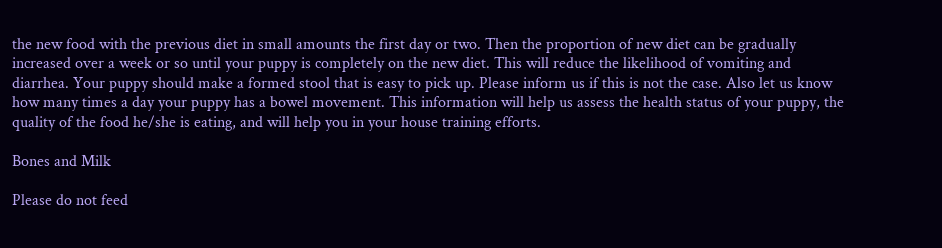the new food with the previous diet in small amounts the first day or two. Then the proportion of new diet can be gradually increased over a week or so until your puppy is completely on the new diet. This will reduce the likelihood of vomiting and diarrhea. Your puppy should make a formed stool that is easy to pick up. Please inform us if this is not the case. Also let us know how many times a day your puppy has a bowel movement. This information will help us assess the health status of your puppy, the quality of the food he/she is eating, and will help you in your house training efforts.

Bones and Milk

Please do not feed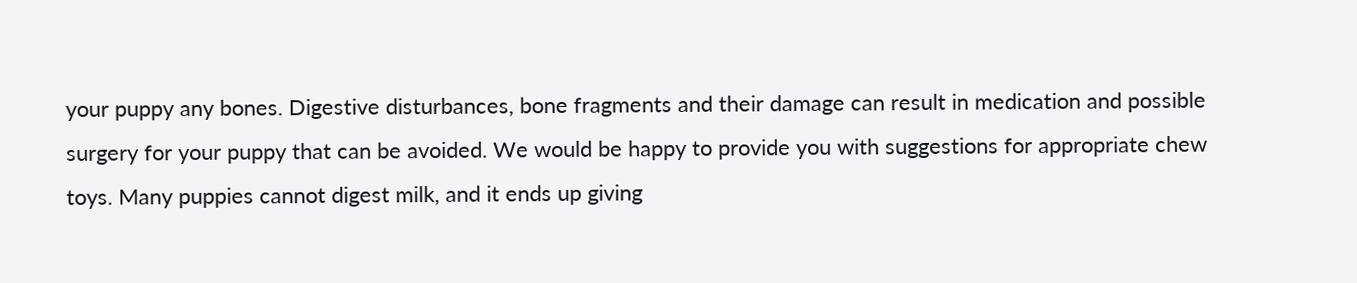your puppy any bones. Digestive disturbances, bone fragments and their damage can result in medication and possible surgery for your puppy that can be avoided. We would be happy to provide you with suggestions for appropriate chew toys. Many puppies cannot digest milk, and it ends up giving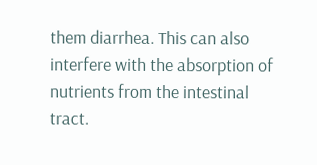them diarrhea. This can also interfere with the absorption of nutrients from the intestinal tract.